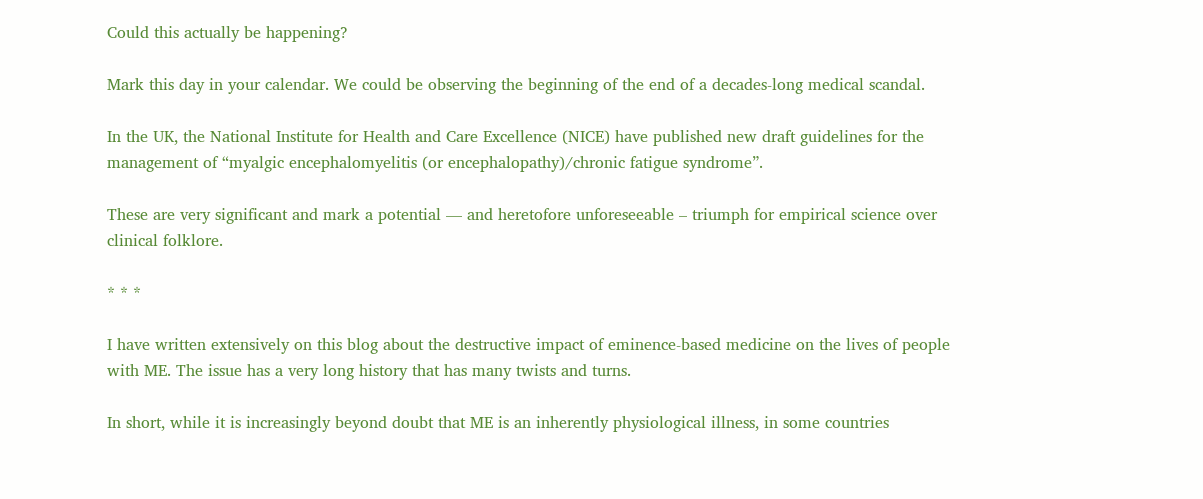Could this actually be happening?

Mark this day in your calendar. We could be observing the beginning of the end of a decades-long medical scandal.

In the UK, the National Institute for Health and Care Excellence (NICE) have published new draft guidelines for the management of “myalgic encephalomyelitis (or encephalopathy)/chronic fatigue syndrome”.

These are very significant and mark a potential — and heretofore unforeseeable – triumph for empirical science over clinical folklore.

* * *

I have written extensively on this blog about the destructive impact of eminence-based medicine on the lives of people with ME. The issue has a very long history that has many twists and turns.

In short, while it is increasingly beyond doubt that ME is an inherently physiological illness, in some countries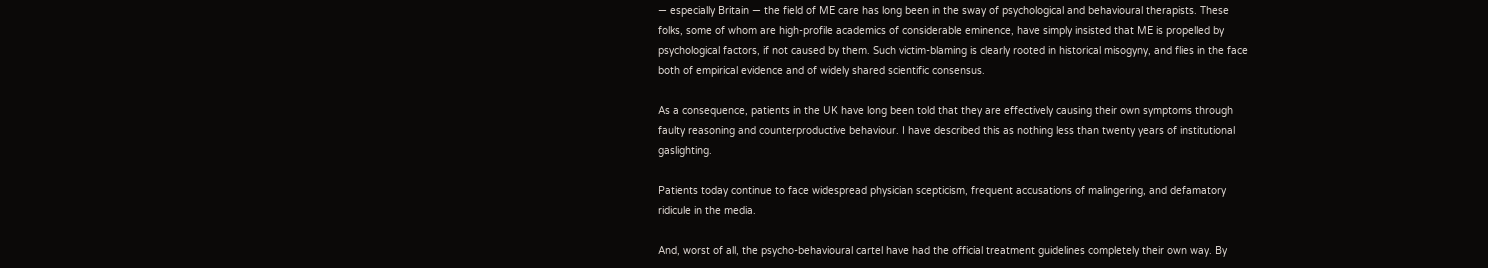— especially Britain — the field of ME care has long been in the sway of psychological and behavioural therapists. These folks, some of whom are high-profile academics of considerable eminence, have simply insisted that ME is propelled by psychological factors, if not caused by them. Such victim-blaming is clearly rooted in historical misogyny, and flies in the face both of empirical evidence and of widely shared scientific consensus.

As a consequence, patients in the UK have long been told that they are effectively causing their own symptoms through faulty reasoning and counterproductive behaviour. I have described this as nothing less than twenty years of institutional gaslighting.

Patients today continue to face widespread physician scepticism, frequent accusations of malingering, and defamatory ridicule in the media.

And, worst of all, the psycho-behavioural cartel have had the official treatment guidelines completely their own way. By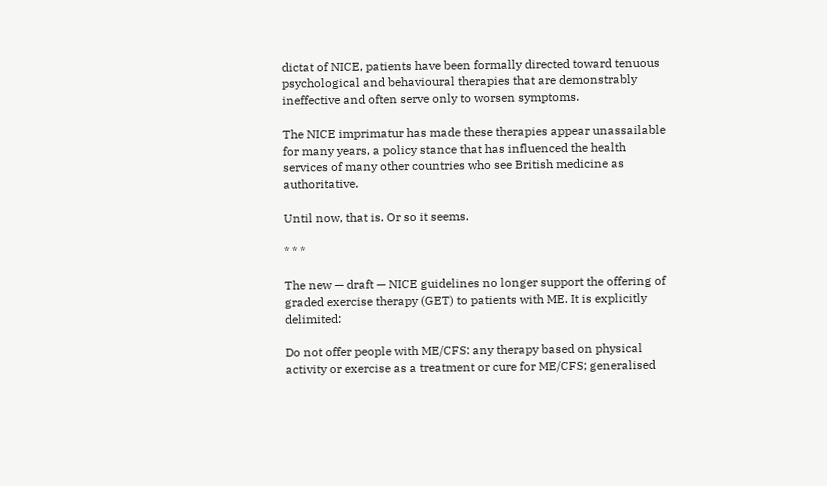dictat of NICE, patients have been formally directed toward tenuous psychological and behavioural therapies that are demonstrably ineffective and often serve only to worsen symptoms.

The NICE imprimatur has made these therapies appear unassailable for many years, a policy stance that has influenced the health services of many other countries who see British medicine as authoritative.

Until now, that is. Or so it seems.

* * *

The new — draft — NICE guidelines no longer support the offering of graded exercise therapy (GET) to patients with ME. It is explicitly delimited:

Do not offer people with ME/CFS: any therapy based on physical activity or exercise as a treatment or cure for ME/CFS; generalised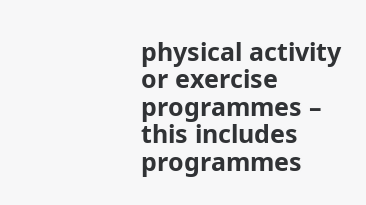physical activity or exercise programmes – this includes programmes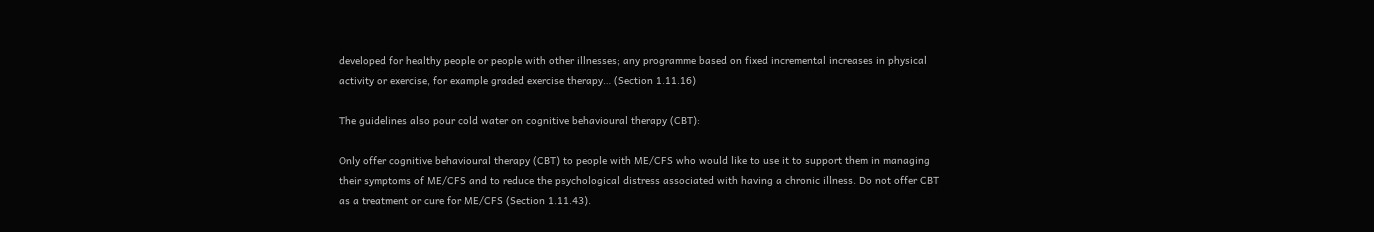developed for healthy people or people with other illnesses; any programme based on fixed incremental increases in physical activity or exercise, for example graded exercise therapy… (Section 1.11.16)

The guidelines also pour cold water on cognitive behavioural therapy (CBT):

Only offer cognitive behavioural therapy (CBT) to people with ME/CFS who would like to use it to support them in managing their symptoms of ME/CFS and to reduce the psychological distress associated with having a chronic illness. Do not offer CBT as a treatment or cure for ME/CFS (Section 1.11.43).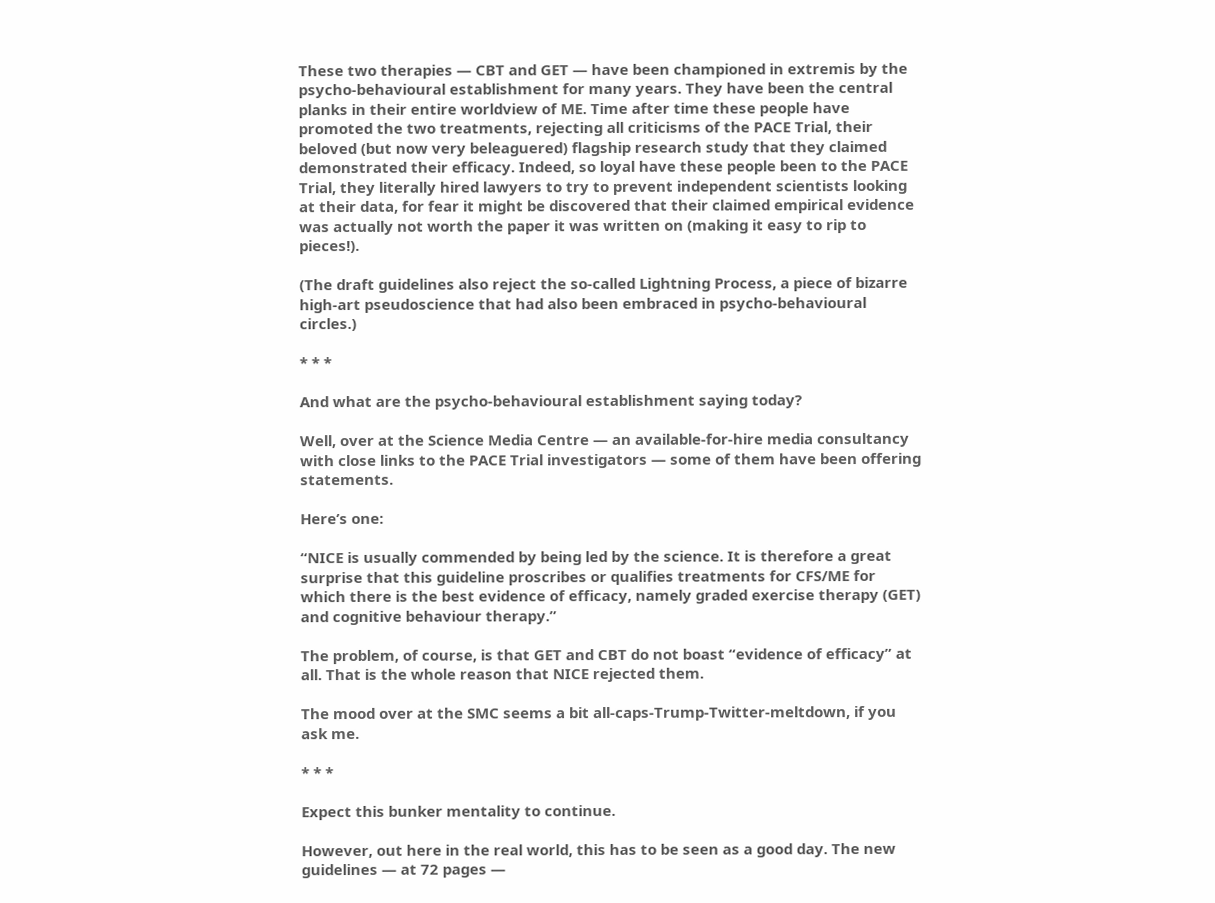These two therapies — CBT and GET — have been championed in extremis by the psycho-behavioural establishment for many years. They have been the central planks in their entire worldview of ME. Time after time these people have promoted the two treatments, rejecting all criticisms of the PACE Trial, their beloved (but now very beleaguered) flagship research study that they claimed demonstrated their efficacy. Indeed, so loyal have these people been to the PACE Trial, they literally hired lawyers to try to prevent independent scientists looking at their data, for fear it might be discovered that their claimed empirical evidence was actually not worth the paper it was written on (making it easy to rip to pieces!).

(The draft guidelines also reject the so-called Lightning Process, a piece of bizarre high-art pseudoscience that had also been embraced in psycho-behavioural circles.)

* * *

And what are the psycho-behavioural establishment saying today?

Well, over at the Science Media Centre — an available-for-hire media consultancy with close links to the PACE Trial investigators — some of them have been offering statements.

Here’s one:

“NICE is usually commended by being led by the science. It is therefore a great surprise that this guideline proscribes or qualifies treatments for CFS/ME for which there is the best evidence of efficacy, namely graded exercise therapy (GET) and cognitive behaviour therapy.”

The problem, of course, is that GET and CBT do not boast “evidence of efficacy” at all. That is the whole reason that NICE rejected them.

The mood over at the SMC seems a bit all-caps-Trump-Twitter-meltdown, if you ask me.

* * *

Expect this bunker mentality to continue.

However, out here in the real world, this has to be seen as a good day. The new guidelines — at 72 pages —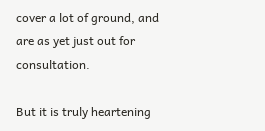cover a lot of ground, and are as yet just out for consultation.

But it is truly heartening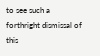to see such a forthright dismissal of this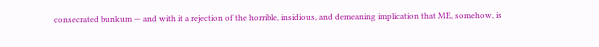consecrated bunkum — and with it a rejection of the horrible, insidious, and demeaning implication that ME, somehow, is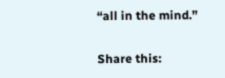“all in the mind.”

Share this: